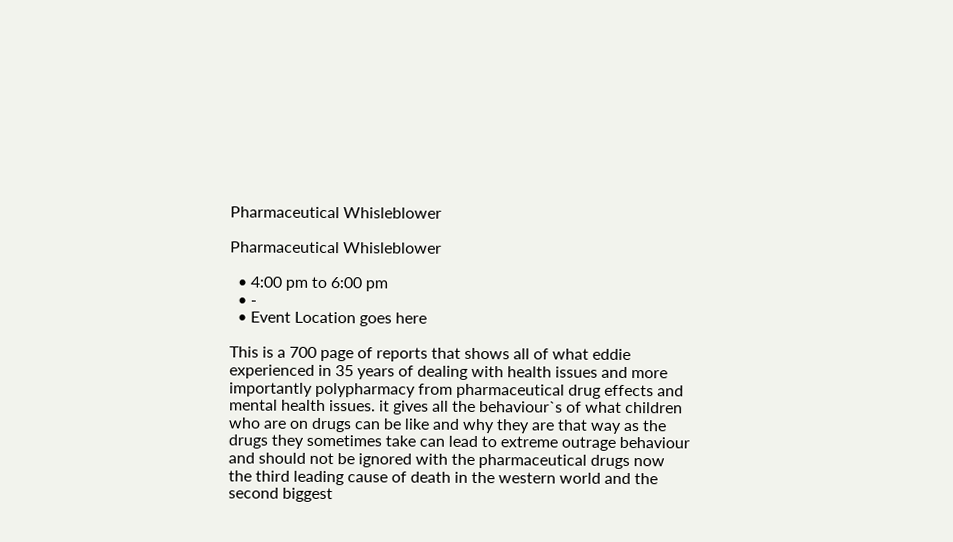Pharmaceutical Whisleblower

Pharmaceutical Whisleblower

  • 4:00 pm to 6:00 pm
  • -
  • Event Location goes here

This is a 700 page of reports that shows all of what eddie experienced in 35 years of dealing with health issues and more importantly polypharmacy from pharmaceutical drug effects and mental health issues. it gives all the behaviour`s of what children who are on drugs can be like and why they are that way as the drugs they sometimes take can lead to extreme outrage behaviour and should not be ignored with the pharmaceutical drugs now the third leading cause of death in the western world and the second biggest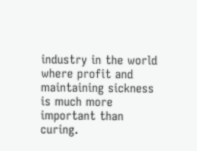industry in the world where profit and maintaining sickness is much more important than curing.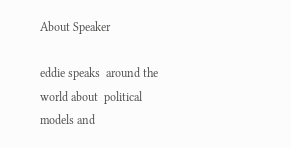About Speaker

eddie speaks  around the world about  political models and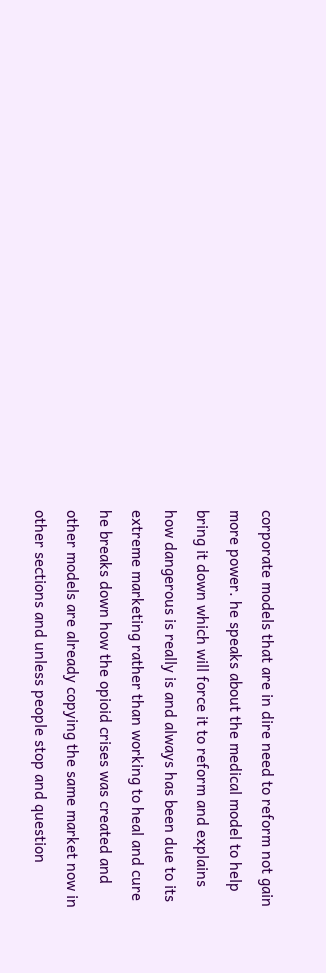corporate models that are in dire need to reform not gain more power. he speaks about the medical model to help bring it down which will force it to reform and explains how dangerous is really is and always has been due to its extreme marketing rather than working to heal and cure  he breaks down how the opioid crises was created and other models are already copying the same market now in other sections and unless people stop and question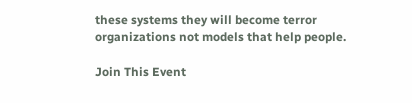these systems they will become terror organizations not models that help people.

Join This Event